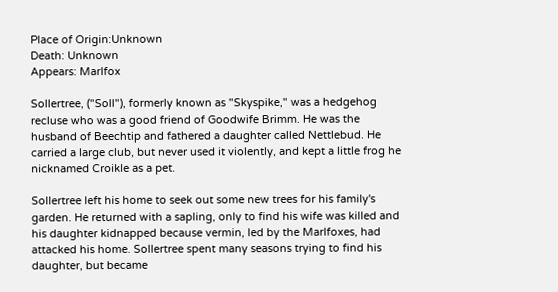Place of Origin:Unknown
Death: Unknown
Appears: Marlfox

Sollertree, ("Soll"), formerly known as "Skyspike," was a hedgehog recluse who was a good friend of Goodwife Brimm. He was the husband of Beechtip and fathered a daughter called Nettlebud. He carried a large club, but never used it violently, and kept a little frog he nicknamed Croikle as a pet.

Sollertree left his home to seek out some new trees for his family's garden. He returned with a sapling, only to find his wife was killed and his daughter kidnapped because vermin, led by the Marlfoxes, had attacked his home. Sollertree spent many seasons trying to find his daughter, but became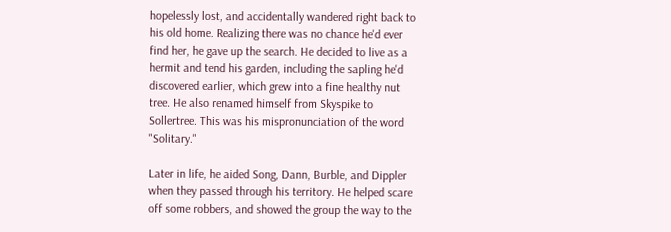hopelessly lost, and accidentally wandered right back to his old home. Realizing there was no chance he'd ever find her, he gave up the search. He decided to live as a hermit and tend his garden, including the sapling he'd discovered earlier, which grew into a fine healthy nut tree. He also renamed himself from Skyspike to Sollertree. This was his mispronunciation of the word "Solitary."

Later in life, he aided Song, Dann, Burble, and Dippler when they passed through his territory. He helped scare off some robbers, and showed the group the way to the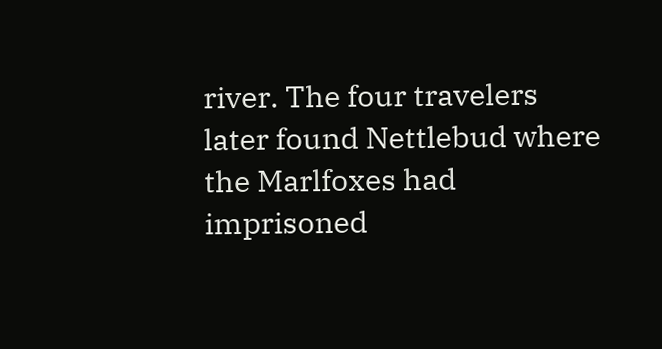river. The four travelers later found Nettlebud where the Marlfoxes had imprisoned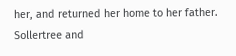her, and returned her home to her father. Sollertree and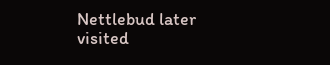Nettlebud later visited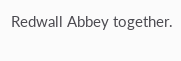Redwall Abbey together.